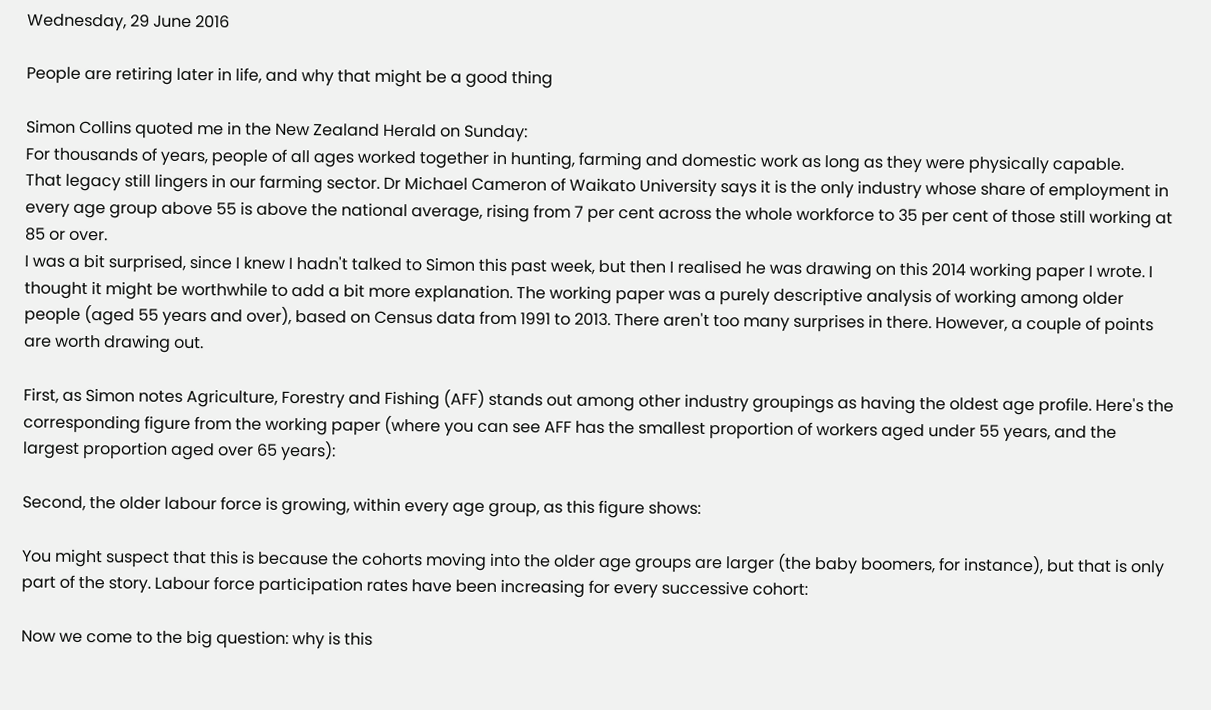Wednesday, 29 June 2016

People are retiring later in life, and why that might be a good thing

Simon Collins quoted me in the New Zealand Herald on Sunday:
For thousands of years, people of all ages worked together in hunting, farming and domestic work as long as they were physically capable.
That legacy still lingers in our farming sector. Dr Michael Cameron of Waikato University says it is the only industry whose share of employment in every age group above 55 is above the national average, rising from 7 per cent across the whole workforce to 35 per cent of those still working at 85 or over.
I was a bit surprised, since I knew I hadn't talked to Simon this past week, but then I realised he was drawing on this 2014 working paper I wrote. I thought it might be worthwhile to add a bit more explanation. The working paper was a purely descriptive analysis of working among older people (aged 55 years and over), based on Census data from 1991 to 2013. There aren't too many surprises in there. However, a couple of points are worth drawing out.

First, as Simon notes Agriculture, Forestry and Fishing (AFF) stands out among other industry groupings as having the oldest age profile. Here's the corresponding figure from the working paper (where you can see AFF has the smallest proportion of workers aged under 55 years, and the largest proportion aged over 65 years):

Second, the older labour force is growing, within every age group, as this figure shows:

You might suspect that this is because the cohorts moving into the older age groups are larger (the baby boomers, for instance), but that is only part of the story. Labour force participation rates have been increasing for every successive cohort:

Now we come to the big question: why is this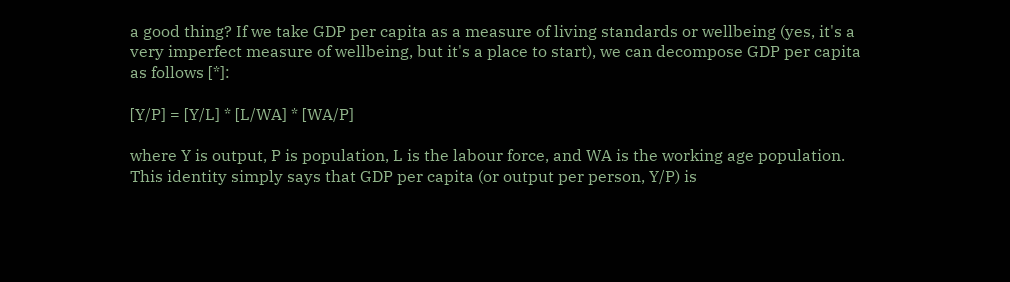a good thing? If we take GDP per capita as a measure of living standards or wellbeing (yes, it's a very imperfect measure of wellbeing, but it's a place to start), we can decompose GDP per capita as follows [*]:

[Y/P] = [Y/L] * [L/WA] * [WA/P]

where Y is output, P is population, L is the labour force, and WA is the working age population. This identity simply says that GDP per capita (or output per person, Y/P) is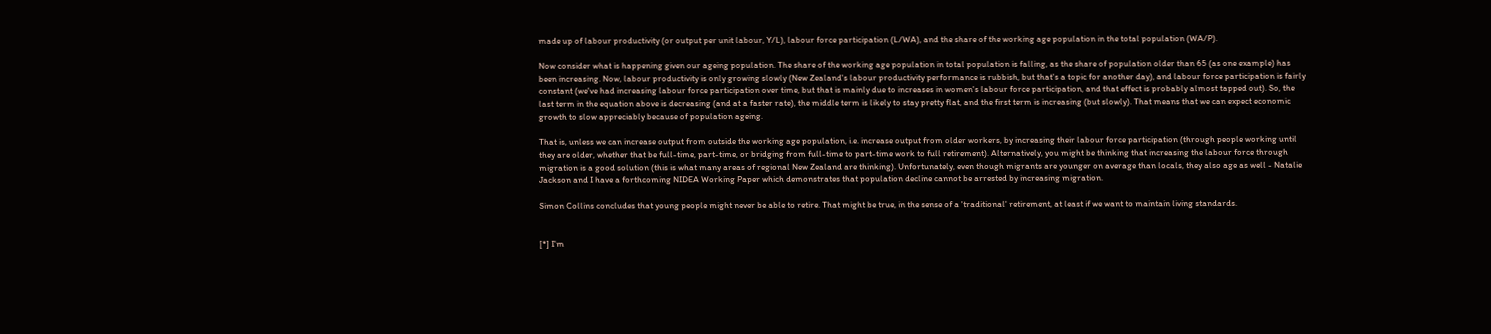made up of labour productivity (or output per unit labour, Y/L), labour force participation (L/WA), and the share of the working age population in the total population (WA/P).

Now consider what is happening given our ageing population. The share of the working age population in total population is falling, as the share of population older than 65 (as one example) has been increasing. Now, labour productivity is only growing slowly (New Zealand's labour productivity performance is rubbish, but that's a topic for another day), and labour force participation is fairly constant (we've had increasing labour force participation over time, but that is mainly due to increases in women's labour force participation, and that effect is probably almost tapped out). So, the last term in the equation above is decreasing (and at a faster rate), the middle term is likely to stay pretty flat, and the first term is increasing (but slowly). That means that we can expect economic growth to slow appreciably because of population ageing.

That is, unless we can increase output from outside the working age population, i.e. increase output from older workers, by increasing their labour force participation (through people working until they are older, whether that be full-time, part-time, or bridging from full-time to part-time work to full retirement). Alternatively, you might be thinking that increasing the labour force through migration is a good solution (this is what many areas of regional New Zealand are thinking). Unfortunately, even though migrants are younger on average than locals, they also age as well - Natalie Jackson and I have a forthcoming NIDEA Working Paper which demonstrates that population decline cannot be arrested by increasing migration.

Simon Collins concludes that young people might never be able to retire. That might be true, in the sense of a 'traditional' retirement, at least if we want to maintain living standards.


[*] I'm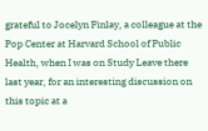grateful to Jocelyn Finlay, a colleague at the Pop Center at Harvard School of Public Health, when I was on Study Leave there last year, for an interesting discussion on this topic at a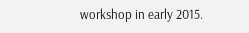workshop in early 2015.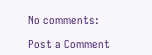No comments:

Post a Comment